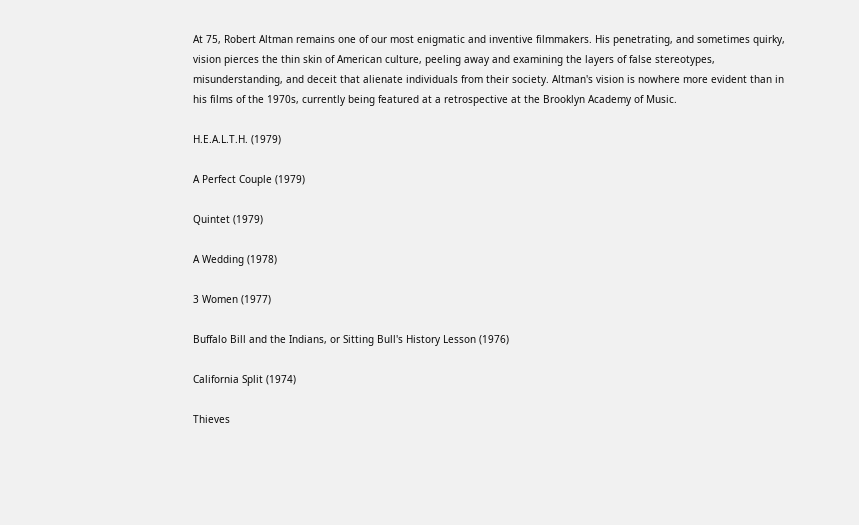At 75, Robert Altman remains one of our most enigmatic and inventive filmmakers. His penetrating, and sometimes quirky, vision pierces the thin skin of American culture, peeling away and examining the layers of false stereotypes, misunderstanding, and deceit that alienate individuals from their society. Altman's vision is nowhere more evident than in his films of the 1970s, currently being featured at a retrospective at the Brooklyn Academy of Music.

H.E.A.L.T.H. (1979)

A Perfect Couple (1979)

Quintet (1979)

A Wedding (1978)

3 Women (1977)

Buffalo Bill and the Indians, or Sitting Bull's History Lesson (1976)

California Split (1974)

Thieves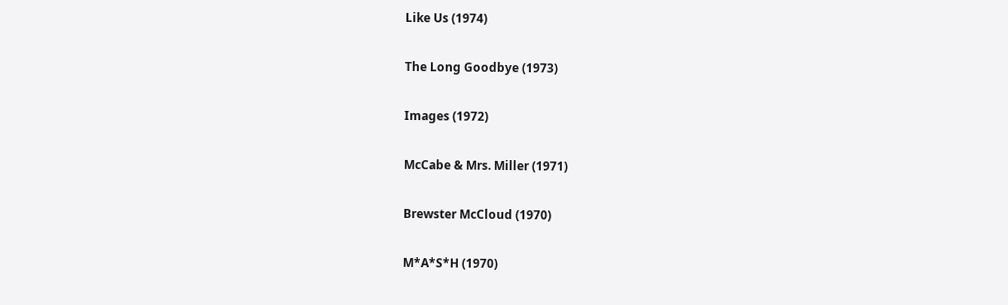Like Us (1974)

The Long Goodbye (1973)

Images (1972)

McCabe & Mrs. Miller (1971)

Brewster McCloud (1970)

M*A*S*H (1970)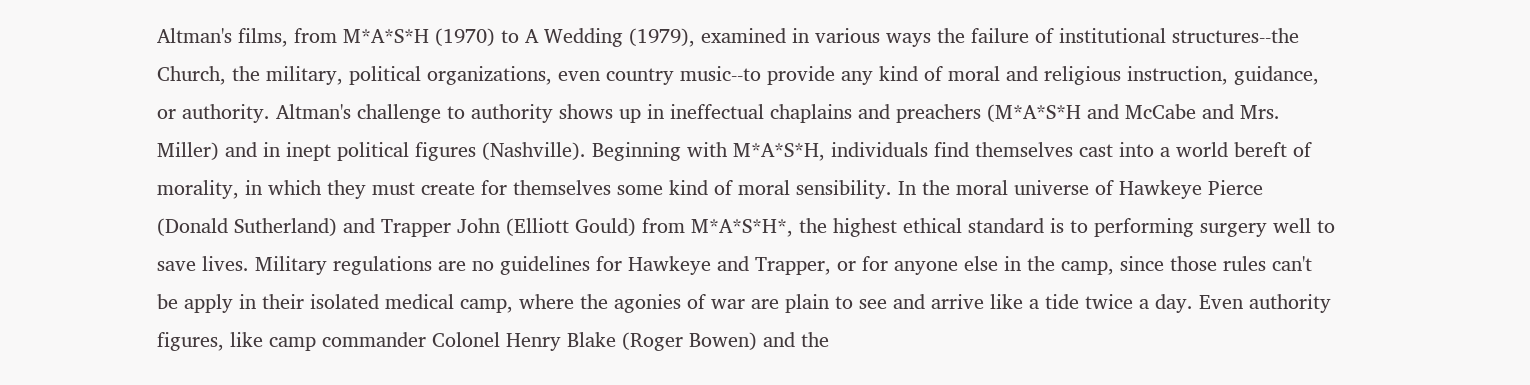Altman's films, from M*A*S*H (1970) to A Wedding (1979), examined in various ways the failure of institutional structures--the Church, the military, political organizations, even country music--to provide any kind of moral and religious instruction, guidance, or authority. Altman's challenge to authority shows up in ineffectual chaplains and preachers (M*A*S*H and McCabe and Mrs. Miller) and in inept political figures (Nashville). Beginning with M*A*S*H, individuals find themselves cast into a world bereft of morality, in which they must create for themselves some kind of moral sensibility. In the moral universe of Hawkeye Pierce (Donald Sutherland) and Trapper John (Elliott Gould) from M*A*S*H*, the highest ethical standard is to performing surgery well to save lives. Military regulations are no guidelines for Hawkeye and Trapper, or for anyone else in the camp, since those rules can't be apply in their isolated medical camp, where the agonies of war are plain to see and arrive like a tide twice a day. Even authority figures, like camp commander Colonel Henry Blake (Roger Bowen) and the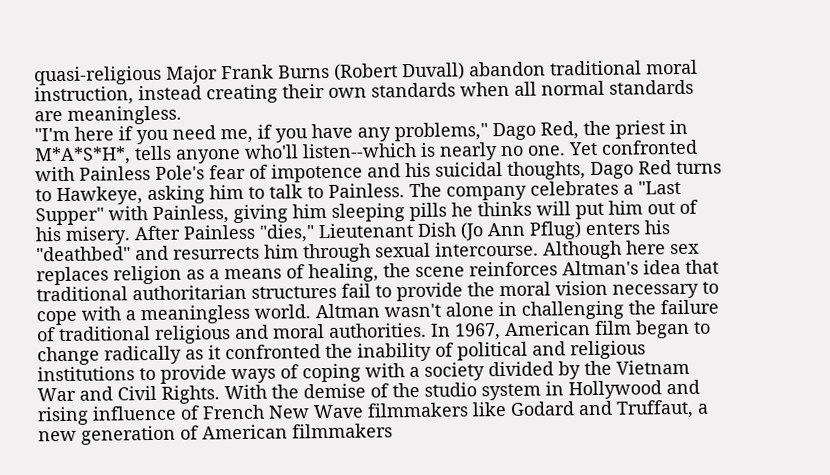quasi-religious Major Frank Burns (Robert Duvall) abandon traditional moral instruction, instead creating their own standards when all normal standards are meaningless.
"I'm here if you need me, if you have any problems," Dago Red, the priest in M*A*S*H*, tells anyone who'll listen--which is nearly no one. Yet confronted with Painless Pole's fear of impotence and his suicidal thoughts, Dago Red turns to Hawkeye, asking him to talk to Painless. The company celebrates a "Last Supper" with Painless, giving him sleeping pills he thinks will put him out of his misery. After Painless "dies," Lieutenant Dish (Jo Ann Pflug) enters his "deathbed" and resurrects him through sexual intercourse. Although here sex replaces religion as a means of healing, the scene reinforces Altman's idea that traditional authoritarian structures fail to provide the moral vision necessary to cope with a meaningless world. Altman wasn't alone in challenging the failure of traditional religious and moral authorities. In 1967, American film began to change radically as it confronted the inability of political and religious institutions to provide ways of coping with a society divided by the Vietnam War and Civil Rights. With the demise of the studio system in Hollywood and rising influence of French New Wave filmmakers like Godard and Truffaut, a new generation of American filmmakers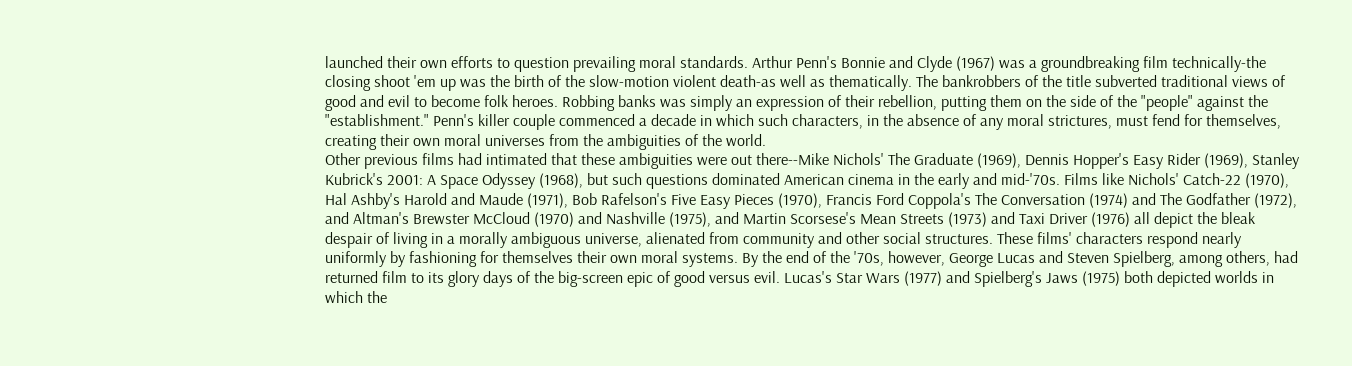launched their own efforts to question prevailing moral standards. Arthur Penn's Bonnie and Clyde (1967) was a groundbreaking film technically-the closing shoot 'em up was the birth of the slow-motion violent death-as well as thematically. The bankrobbers of the title subverted traditional views of good and evil to become folk heroes. Robbing banks was simply an expression of their rebellion, putting them on the side of the "people" against the "establishment." Penn's killer couple commenced a decade in which such characters, in the absence of any moral strictures, must fend for themselves, creating their own moral universes from the ambiguities of the world.
Other previous films had intimated that these ambiguities were out there--Mike Nichols' The Graduate (1969), Dennis Hopper's Easy Rider (1969), Stanley Kubrick's 2001: A Space Odyssey (1968), but such questions dominated American cinema in the early and mid-'70s. Films like Nichols' Catch-22 (1970), Hal Ashby's Harold and Maude (1971), Bob Rafelson's Five Easy Pieces (1970), Francis Ford Coppola's The Conversation (1974) and The Godfather (1972), and Altman's Brewster McCloud (1970) and Nashville (1975), and Martin Scorsese's Mean Streets (1973) and Taxi Driver (1976) all depict the bleak despair of living in a morally ambiguous universe, alienated from community and other social structures. These films' characters respond nearly uniformly by fashioning for themselves their own moral systems. By the end of the '70s, however, George Lucas and Steven Spielberg, among others, had returned film to its glory days of the big-screen epic of good versus evil. Lucas's Star Wars (1977) and Spielberg's Jaws (1975) both depicted worlds in which the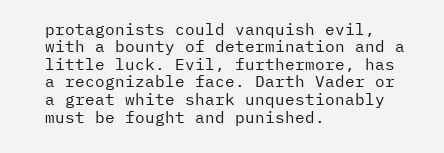protagonists could vanquish evil, with a bounty of determination and a little luck. Evil, furthermore, has a recognizable face. Darth Vader or a great white shark unquestionably must be fought and punished.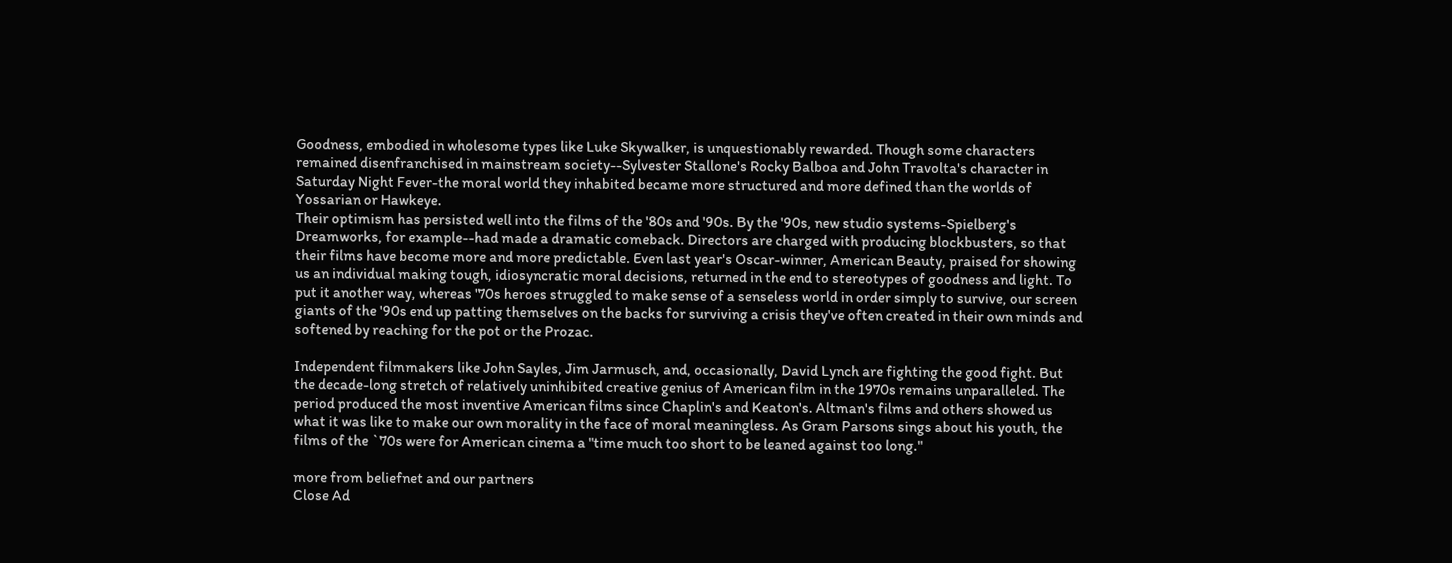Goodness, embodied in wholesome types like Luke Skywalker, is unquestionably rewarded. Though some characters remained disenfranchised in mainstream society--Sylvester Stallone's Rocky Balboa and John Travolta's character in Saturday Night Fever-the moral world they inhabited became more structured and more defined than the worlds of Yossarian or Hawkeye.
Their optimism has persisted well into the films of the '80s and '90s. By the '90s, new studio systems-Spielberg's Dreamworks, for example--had made a dramatic comeback. Directors are charged with producing blockbusters, so that their films have become more and more predictable. Even last year's Oscar-winner, American Beauty, praised for showing us an individual making tough, idiosyncratic moral decisions, returned in the end to stereotypes of goodness and light. To put it another way, whereas '70s heroes struggled to make sense of a senseless world in order simply to survive, our screen giants of the '90s end up patting themselves on the backs for surviving a crisis they've often created in their own minds and softened by reaching for the pot or the Prozac.

Independent filmmakers like John Sayles, Jim Jarmusch, and, occasionally, David Lynch are fighting the good fight. But the decade-long stretch of relatively uninhibited creative genius of American film in the 1970s remains unparalleled. The period produced the most inventive American films since Chaplin's and Keaton's. Altman's films and others showed us what it was like to make our own morality in the face of moral meaningless. As Gram Parsons sings about his youth, the films of the `70s were for American cinema a "time much too short to be leaned against too long."

more from beliefnet and our partners
Close Ad